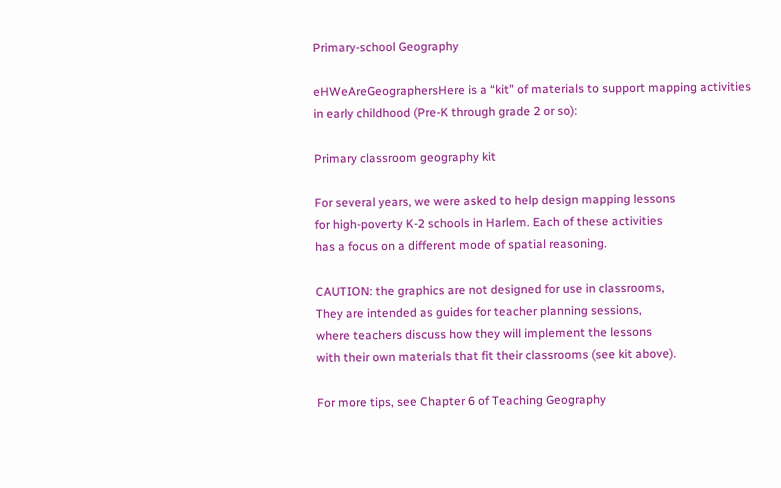Primary-school Geography

eHWeAreGeographersHere is a “kit” of materials to support mapping activities
in early childhood (Pre-K through grade 2 or so):

Primary classroom geography kit

For several years, we were asked to help design mapping lessons
for high-poverty K-2 schools in Harlem. Each of these activities
has a focus on a different mode of spatial reasoning.

CAUTION: the graphics are not designed for use in classrooms,
They are intended as guides for teacher planning sessions,
where teachers discuss how they will implement the lessons
with their own materials that fit their classrooms (see kit above).

For more tips, see Chapter 6 of Teaching Geography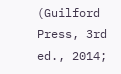(Guilford Press, 3rd ed., 2014;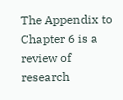The Appendix to Chapter 6 is a review of research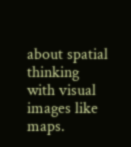about spatial thinking with visual images like maps.